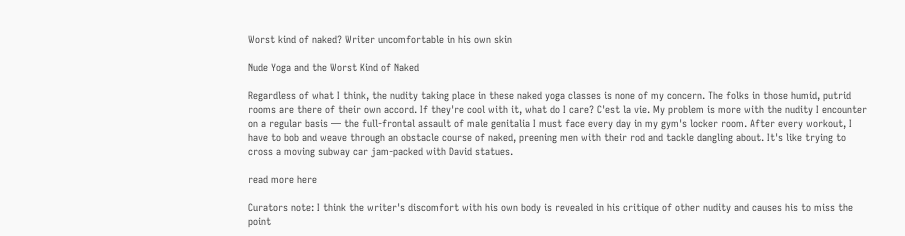Worst kind of naked? Writer uncomfortable in his own skin

Nude Yoga and the Worst Kind of Naked

Regardless of what I think, the nudity taking place in these naked yoga classes is none of my concern. The folks in those humid, putrid rooms are there of their own accord. If they're cool with it, what do I care? C'est la vie. My problem is more with the nudity I encounter on a regular basis — the full-frontal assault of male genitalia I must face every day in my gym's locker room. After every workout, I have to bob and weave through an obstacle course of naked, preening men with their rod and tackle dangling about. It's like trying to cross a moving subway car jam-packed with David statues.

read more here

Curators note: I think the writer's discomfort with his own body is revealed in his critique of other nudity and causes his to miss the point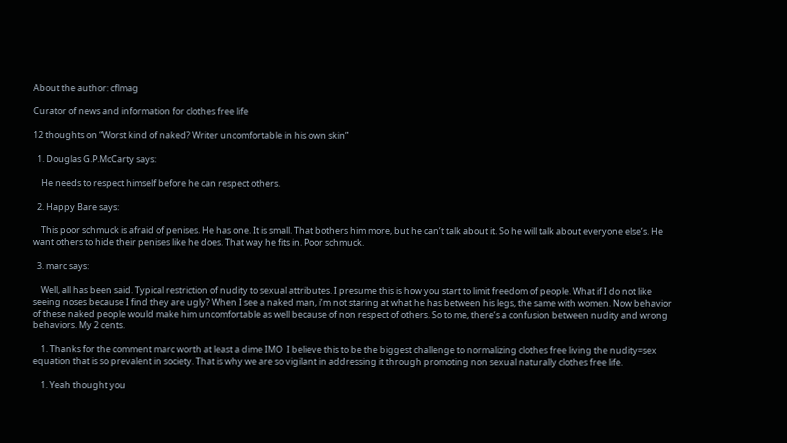About the author: cflmag

Curator of news and information for clothes free life

12 thoughts on “Worst kind of naked? Writer uncomfortable in his own skin”

  1. Douglas G.P.McCarty says:

    He needs to respect himself before he can respect others.

  2. Happy Bare says:

    This poor schmuck is afraid of penises. He has one. It is small. That bothers him more, but he can’t talk about it. So he will talk about everyone else’s. He want others to hide their penises like he does. That way he fits in. Poor schmuck.

  3. marc says:

    Well, all has been said. Typical restriction of nudity to sexual attributes. I presume this is how you start to limit freedom of people. What if I do not like seeing noses because I find they are ugly? When I see a naked man, i’m not staring at what he has between his legs, the same with women. Now behavior of these naked people would make him uncomfortable as well because of non respect of others. So to me, there’s a confusion between nudity and wrong behaviors. My 2 cents.

    1. Thanks for the comment marc worth at least a dime IMO  I believe this to be the biggest challenge to normalizing clothes free living the nudity=sex equation that is so prevalent in society. That is why we are so vigilant in addressing it through promoting non sexual naturally clothes free life.

    1. Yeah thought you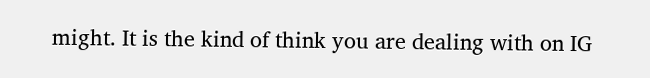might. It is the kind of think you are dealing with on IG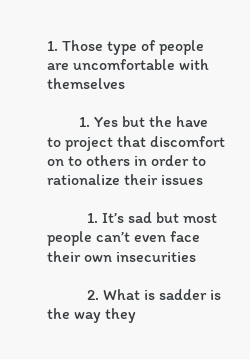1. Those type of people are uncomfortable with themselves

        1. Yes but the have to project that discomfort on to others in order to rationalize their issues

          1. It’s sad but most people can’t even face their own insecurities

          2. What is sadder is the way they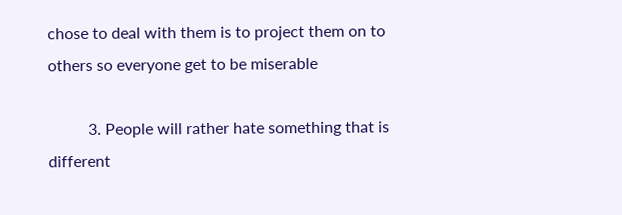chose to deal with them is to project them on to others so everyone get to be miserable

          3. People will rather hate something that is different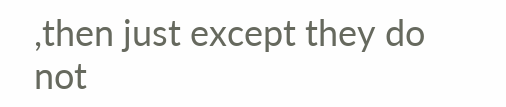,then just except they do not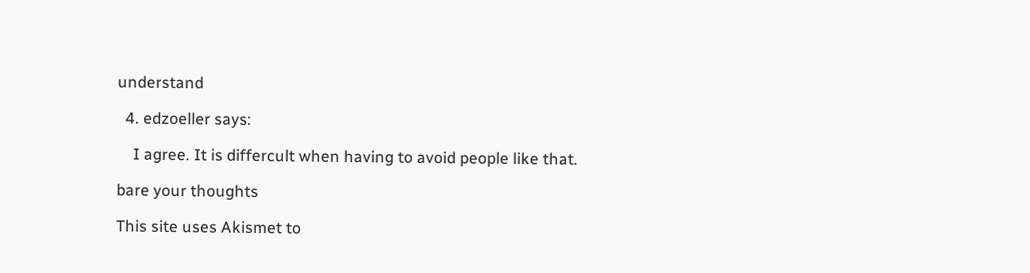understand

  4. edzoeller says:

    I agree. It is differcult when having to avoid people like that.

bare your thoughts

This site uses Akismet to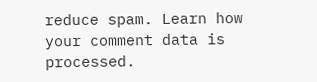reduce spam. Learn how your comment data is processed.